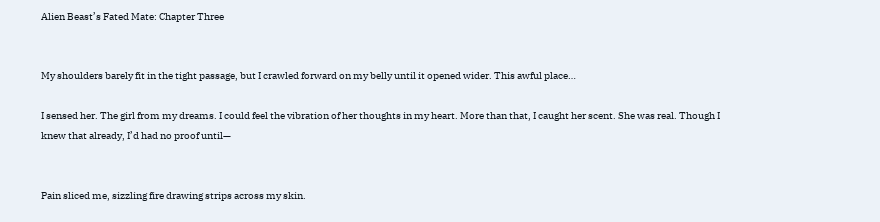Alien Beast’s Fated Mate: Chapter Three


My shoulders barely fit in the tight passage, but I crawled forward on my belly until it opened wider. This awful place…

I sensed her. The girl from my dreams. I could feel the vibration of her thoughts in my heart. More than that, I caught her scent. She was real. Though I knew that already, I’d had no proof until—


Pain sliced me, sizzling fire drawing strips across my skin.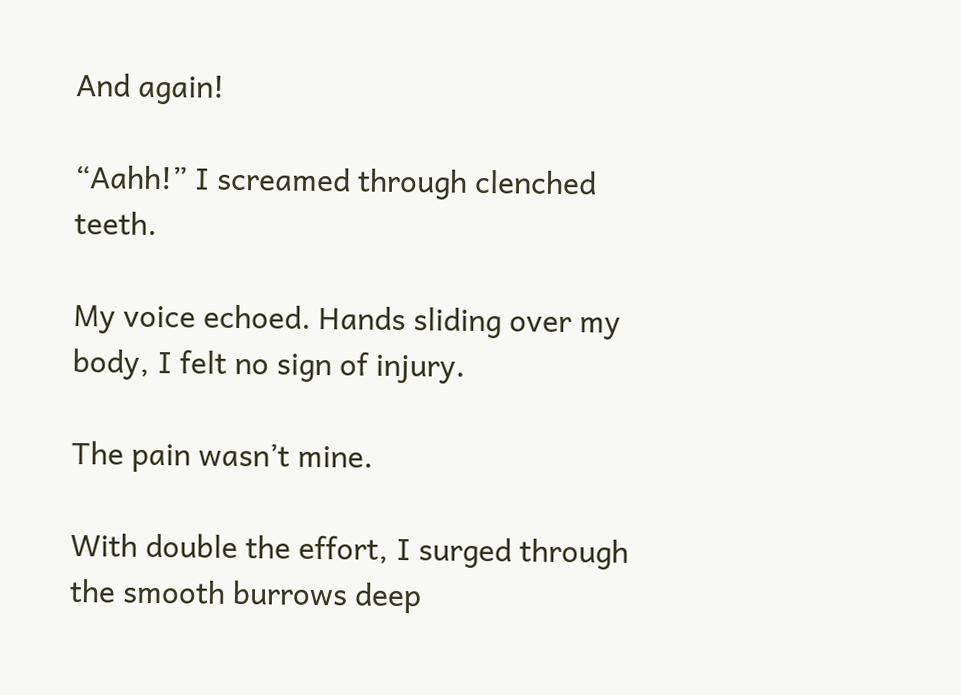And again!

“Aahh!” I screamed through clenched teeth.

My voice echoed. Hands sliding over my body, I felt no sign of injury.

The pain wasn’t mine.

With double the effort, I surged through the smooth burrows deep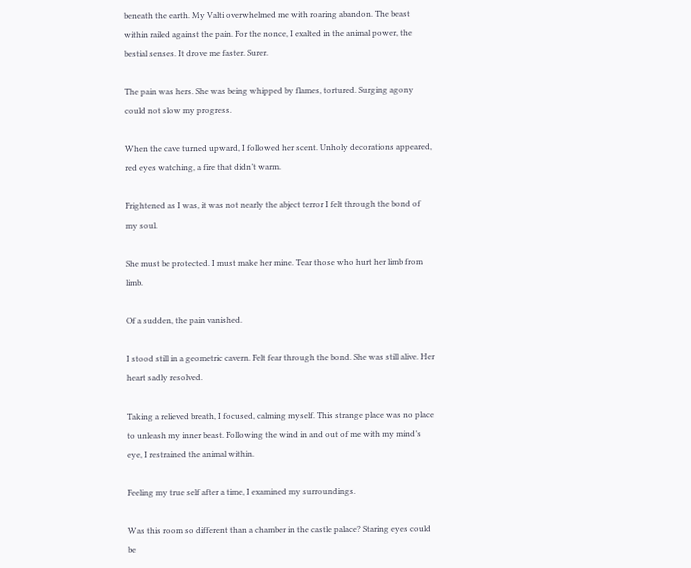beneath the earth. My Valti overwhelmed me with roaring abandon. The beast within railed against the pain. For the nonce, I exalted in the animal power, the bestial senses. It drove me faster. Surer.

The pain was hers. She was being whipped by flames, tortured. Surging agony could not slow my progress.

When the cave turned upward, I followed her scent. Unholy decorations appeared, red eyes watching, a fire that didn’t warm.

Frightened as I was, it was not nearly the abject terror I felt through the bond of my soul.

She must be protected. I must make her mine. Tear those who hurt her limb from limb.

Of a sudden, the pain vanished.

I stood still in a geometric cavern. Felt fear through the bond. She was still alive. Her heart sadly resolved.

Taking a relieved breath, I focused, calming myself. This strange place was no place to unleash my inner beast. Following the wind in and out of me with my mind’s eye, I restrained the animal within.

Feeling my true self after a time, I examined my surroundings.

Was this room so different than a chamber in the castle palace? Staring eyes could be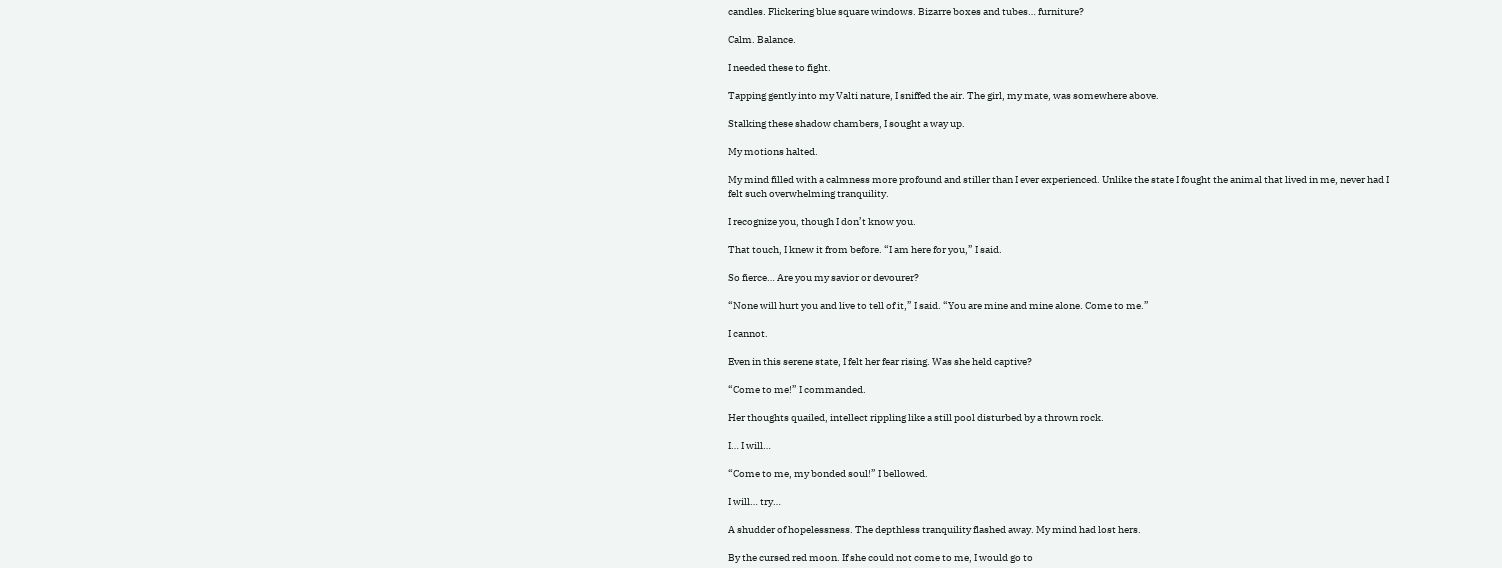candles. Flickering blue square windows. Bizarre boxes and tubes… furniture?

Calm. Balance.

I needed these to fight.

Tapping gently into my Valti nature, I sniffed the air. The girl, my mate, was somewhere above.

Stalking these shadow chambers, I sought a way up.

My motions halted.

My mind filled with a calmness more profound and stiller than I ever experienced. Unlike the state I fought the animal that lived in me, never had I felt such overwhelming tranquility.

I recognize you, though I don’t know you.

That touch, I knew it from before. “I am here for you,” I said.

So fierce… Are you my savior or devourer?

“None will hurt you and live to tell of it,” I said. “You are mine and mine alone. Come to me.”

I cannot.

Even in this serene state, I felt her fear rising. Was she held captive?

“Come to me!” I commanded.

Her thoughts quailed, intellect rippling like a still pool disturbed by a thrown rock.

I… I will…

“Come to me, my bonded soul!” I bellowed.

I will… try…

A shudder of hopelessness. The depthless tranquility flashed away. My mind had lost hers.

By the cursed red moon. If she could not come to me, I would go to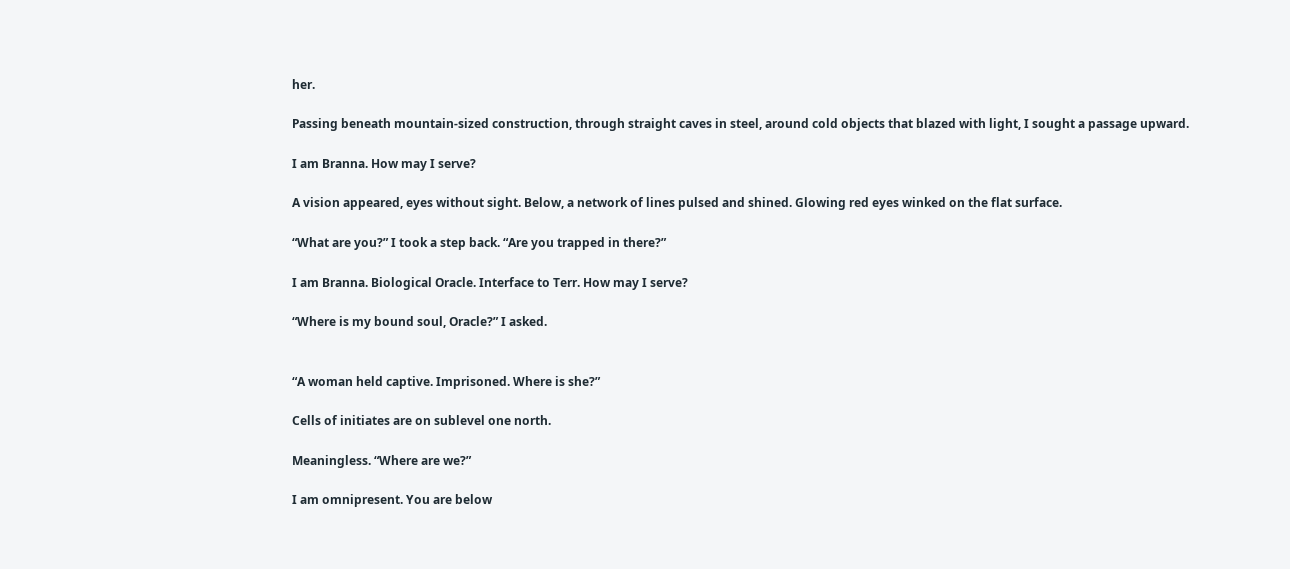her.

Passing beneath mountain-sized construction, through straight caves in steel, around cold objects that blazed with light, I sought a passage upward.

I am Branna. How may I serve?

A vision appeared, eyes without sight. Below, a network of lines pulsed and shined. Glowing red eyes winked on the flat surface.

“What are you?” I took a step back. “Are you trapped in there?”

I am Branna. Biological Oracle. Interface to Terr. How may I serve?

“Where is my bound soul, Oracle?” I asked.


“A woman held captive. Imprisoned. Where is she?”

Cells of initiates are on sublevel one north.

Meaningless. “Where are we?”

I am omnipresent. You are below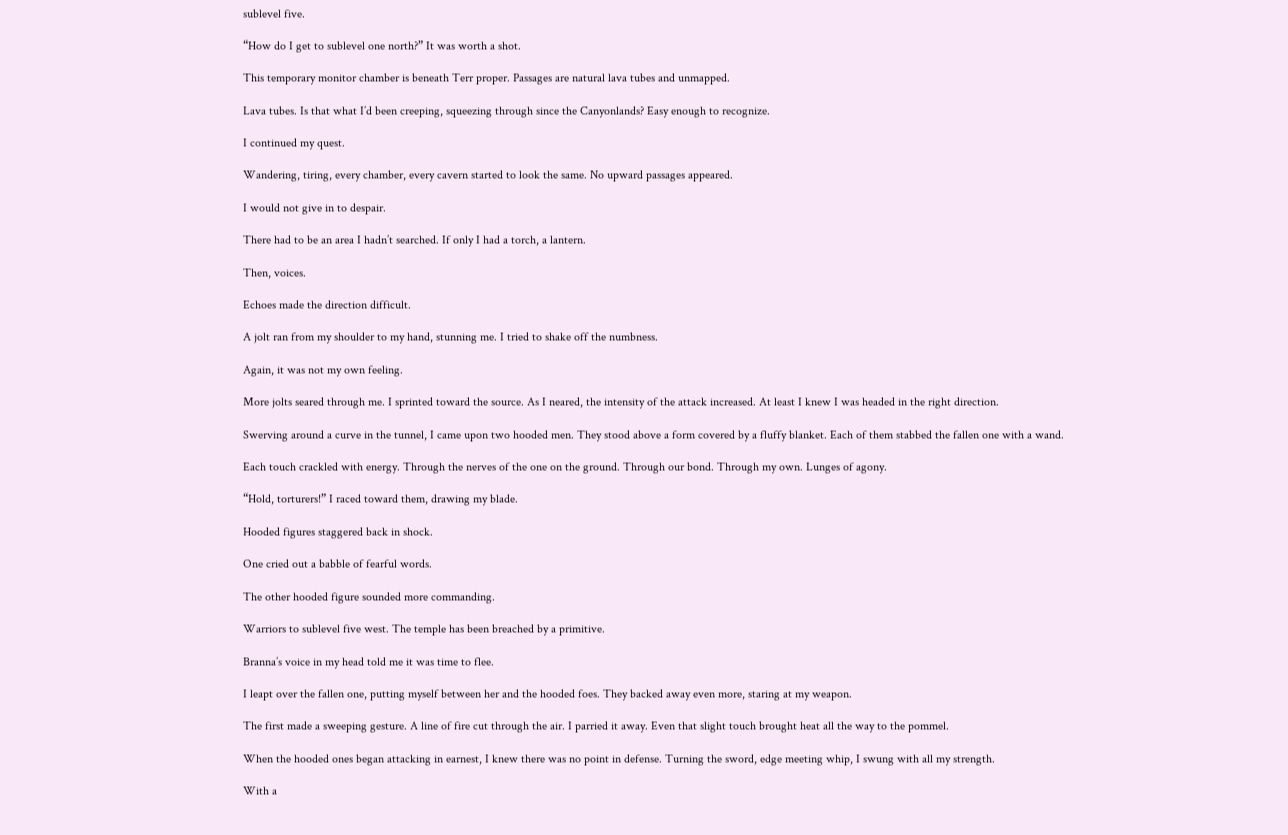sublevel five.

“How do I get to sublevel one north?” It was worth a shot.

This temporary monitor chamber is beneath Terr proper. Passages are natural lava tubes and unmapped.

Lava tubes. Is that what I’d been creeping, squeezing through since the Canyonlands? Easy enough to recognize.

I continued my quest.

Wandering, tiring, every chamber, every cavern started to look the same. No upward passages appeared.

I would not give in to despair.

There had to be an area I hadn’t searched. If only I had a torch, a lantern.

Then, voices.

Echoes made the direction difficult.

A jolt ran from my shoulder to my hand, stunning me. I tried to shake off the numbness.

Again, it was not my own feeling.

More jolts seared through me. I sprinted toward the source. As I neared, the intensity of the attack increased. At least I knew I was headed in the right direction.

Swerving around a curve in the tunnel, I came upon two hooded men. They stood above a form covered by a fluffy blanket. Each of them stabbed the fallen one with a wand.

Each touch crackled with energy. Through the nerves of the one on the ground. Through our bond. Through my own. Lunges of agony.

“Hold, torturers!” I raced toward them, drawing my blade.

Hooded figures staggered back in shock.

One cried out a babble of fearful words.

The other hooded figure sounded more commanding.

Warriors to sublevel five west. The temple has been breached by a primitive.

Branna’s voice in my head told me it was time to flee.

I leapt over the fallen one, putting myself between her and the hooded foes. They backed away even more, staring at my weapon.

The first made a sweeping gesture. A line of fire cut through the air. I parried it away. Even that slight touch brought heat all the way to the pommel.

When the hooded ones began attacking in earnest, I knew there was no point in defense. Turning the sword, edge meeting whip, I swung with all my strength.

With a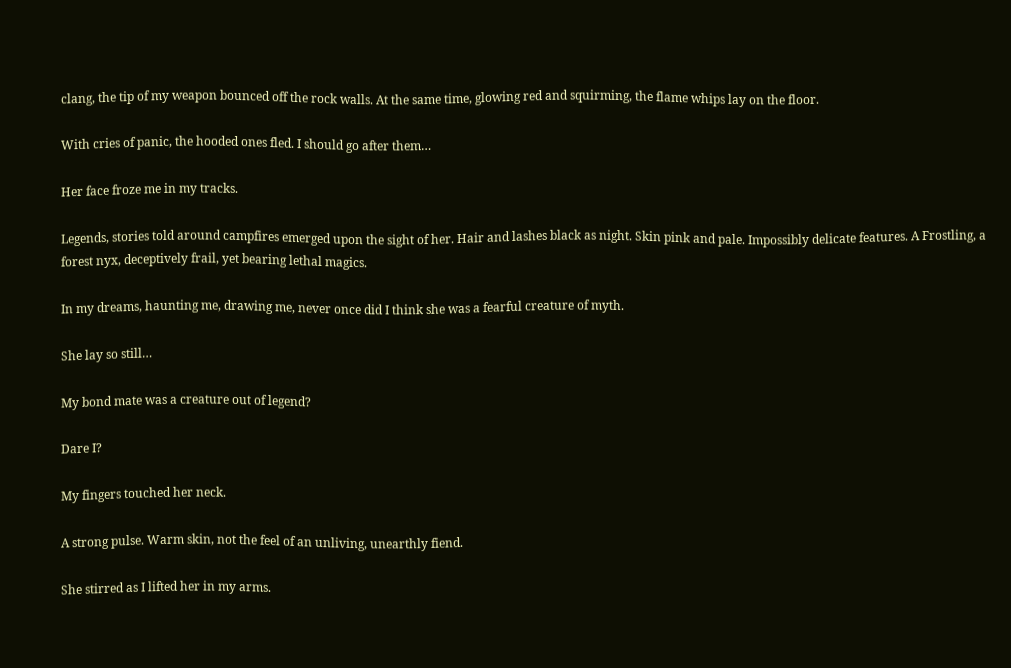clang, the tip of my weapon bounced off the rock walls. At the same time, glowing red and squirming, the flame whips lay on the floor.

With cries of panic, the hooded ones fled. I should go after them…

Her face froze me in my tracks.

Legends, stories told around campfires emerged upon the sight of her. Hair and lashes black as night. Skin pink and pale. Impossibly delicate features. A Frostling, a forest nyx, deceptively frail, yet bearing lethal magics.

In my dreams, haunting me, drawing me, never once did I think she was a fearful creature of myth.

She lay so still…

My bond mate was a creature out of legend?

Dare I?

My fingers touched her neck.

A strong pulse. Warm skin, not the feel of an unliving, unearthly fiend.

She stirred as I lifted her in my arms.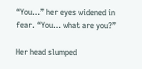“You…” her eyes widened in fear. “You… what are you?”

Her head slumped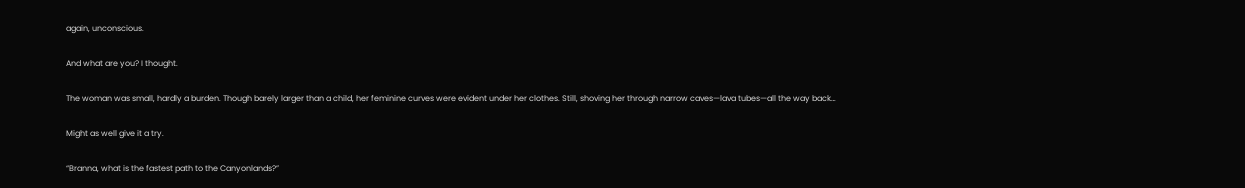again, unconscious.

And what are you? I thought.

The woman was small, hardly a burden. Though barely larger than a child, her feminine curves were evident under her clothes. Still, shoving her through narrow caves—lava tubes—all the way back…

Might as well give it a try.

“Branna, what is the fastest path to the Canyonlands?”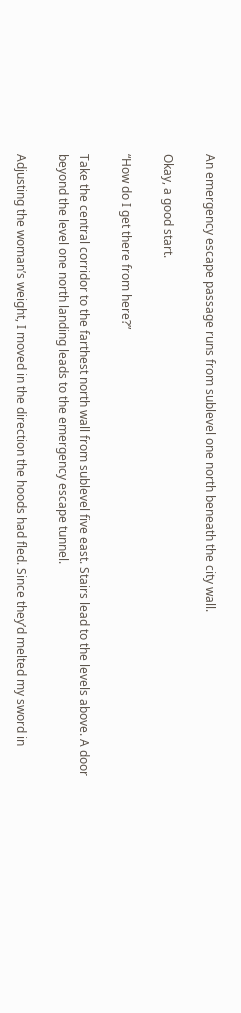An emergency escape passage runs from sublevel one north beneath the city wall.

Okay, a good start.

“How do I get there from here?”

Take the central corridor to the farthest north wall from sublevel five east. Stairs lead to the levels above. A door beyond the level one north landing leads to the emergency escape tunnel.

Adjusting the woman’s weight, I moved in the direction the hoods had fled. Since they’d melted my sword in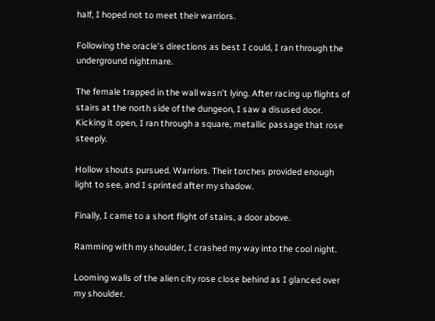half, I hoped not to meet their warriors.

Following the oracle’s directions as best I could, I ran through the underground nightmare.

The female trapped in the wall wasn’t lying. After racing up flights of stairs at the north side of the dungeon, I saw a disused door. Kicking it open, I ran through a square, metallic passage that rose steeply.

Hollow shouts pursued. Warriors. Their torches provided enough light to see, and I sprinted after my shadow.

Finally, I came to a short flight of stairs, a door above.

Ramming with my shoulder, I crashed my way into the cool night.

Looming walls of the alien city rose close behind as I glanced over my shoulder.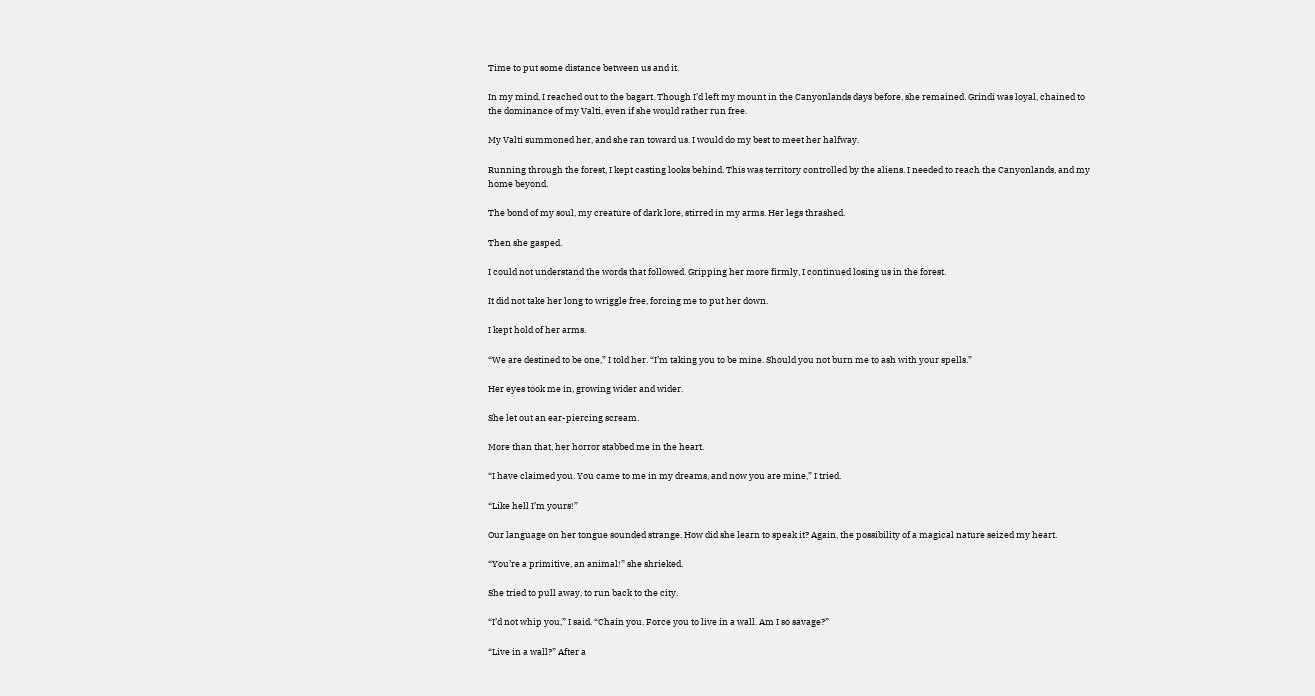Time to put some distance between us and it.

In my mind, I reached out to the bagart. Though I’d left my mount in the Canyonlands days before, she remained. Grindi was loyal, chained to the dominance of my Valti, even if she would rather run free.

My Valti summoned her, and she ran toward us. I would do my best to meet her halfway.

Running through the forest, I kept casting looks behind. This was territory controlled by the aliens. I needed to reach the Canyonlands, and my home beyond.

The bond of my soul, my creature of dark lore, stirred in my arms. Her legs thrashed.

Then she gasped.

I could not understand the words that followed. Gripping her more firmly, I continued losing us in the forest.

It did not take her long to wriggle free, forcing me to put her down.

I kept hold of her arms.

“We are destined to be one,” I told her. “I’m taking you to be mine. Should you not burn me to ash with your spells.”

Her eyes took me in, growing wider and wider.

She let out an ear-piercing scream.

More than that, her horror stabbed me in the heart.

“I have claimed you. You came to me in my dreams, and now you are mine,” I tried.

“Like hell I’m yours!”

Our language on her tongue sounded strange. How did she learn to speak it? Again, the possibility of a magical nature seized my heart.

“You’re a primitive, an animal!” she shrieked.

She tried to pull away, to run back to the city.

“I’d not whip you,” I said. “Chain you. Force you to live in a wall. Am I so savage?”

“Live in a wall?” After a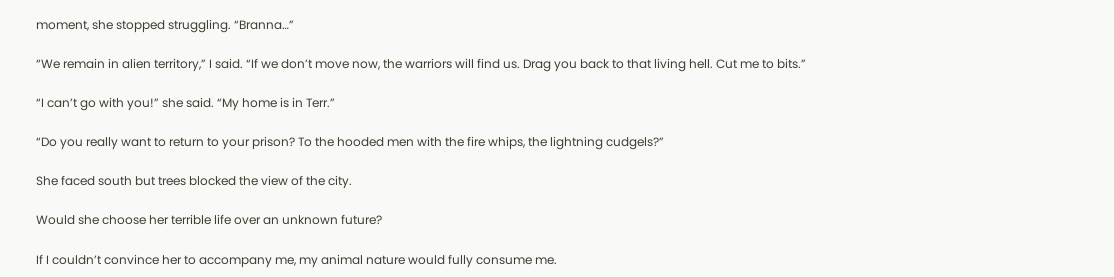moment, she stopped struggling. “Branna…”

“We remain in alien territory,” I said. “If we don’t move now, the warriors will find us. Drag you back to that living hell. Cut me to bits.”

“I can’t go with you!” she said. “My home is in Terr.”

“Do you really want to return to your prison? To the hooded men with the fire whips, the lightning cudgels?”

She faced south but trees blocked the view of the city.

Would she choose her terrible life over an unknown future?

If I couldn’t convince her to accompany me, my animal nature would fully consume me.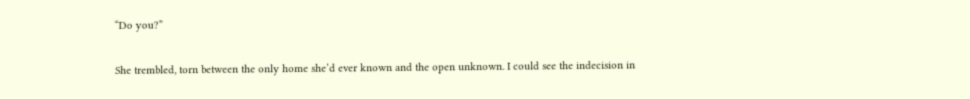“Do you?”

She trembled, torn between the only home she’d ever known and the open unknown. I could see the indecision in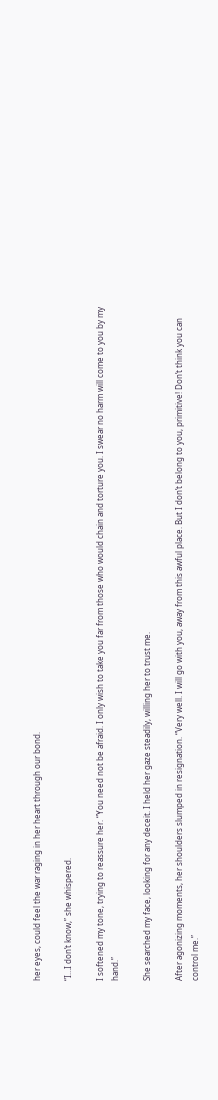her eyes, could feel the war raging in her heart through our bond.

“I…I don’t know,” she whispered.

I softened my tone, trying to reassure her. “You need not be afraid. I only wish to take you far from those who would chain and torture you. I swear no harm will come to you by my hand.”

She searched my face, looking for any deceit. I held her gaze steadily, willing her to trust me.

After agonizing moments, her shoulders slumped in resignation. “Very well. I will go with you, away from this awful place. But I don’t belong to you, primitive! Don’t think you can control me.”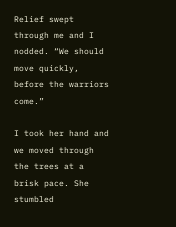Relief swept through me and I nodded. “We should move quickly, before the warriors come.”

I took her hand and we moved through the trees at a brisk pace. She stumbled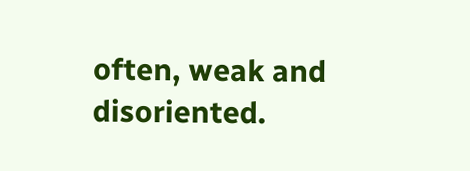often, weak and disoriented.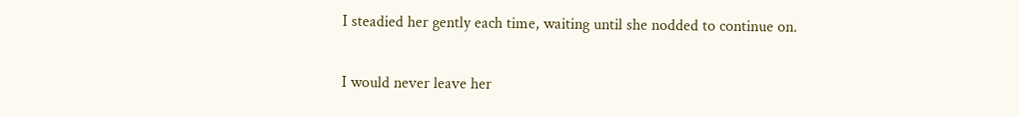I steadied her gently each time, waiting until she nodded to continue on.

I would never leave her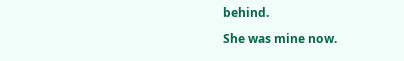behind.

She was mine now.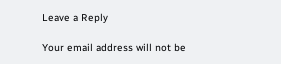Leave a Reply

Your email address will not be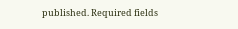published. Required fields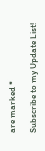are marked *

Subscribe to my Update List!